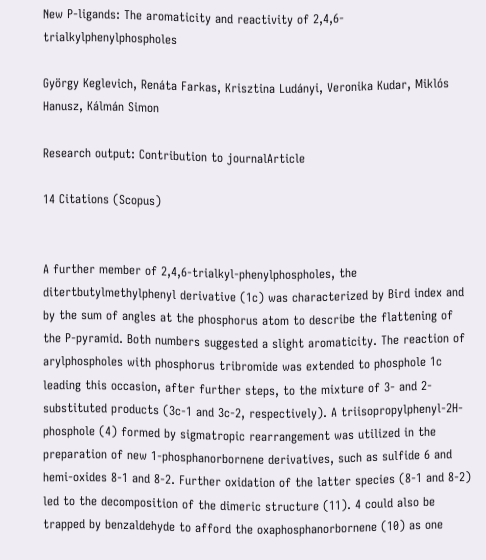New P-ligands: The aromaticity and reactivity of 2,4,6- trialkylphenylphospholes

György Keglevich, Renáta Farkas, Krisztina Ludányi, Veronika Kudar, Miklós Hanusz, Kálmán Simon

Research output: Contribution to journalArticle

14 Citations (Scopus)


A further member of 2,4,6-trialkyl-phenylphospholes, the ditertbutylmethylphenyl derivative (1c) was characterized by Bird index and by the sum of angles at the phosphorus atom to describe the flattening of the P-pyramid. Both numbers suggested a slight aromaticity. The reaction of arylphospholes with phosphorus tribromide was extended to phosphole 1c leading this occasion, after further steps, to the mixture of 3- and 2-substituted products (3c-1 and 3c-2, respectively). A triisopropylphenyl-2H-phosphole (4) formed by sigmatropic rearrangement was utilized in the preparation of new 1-phosphanorbornene derivatives, such as sulfide 6 and hemi-oxides 8-1 and 8-2. Further oxidation of the latter species (8-1 and 8-2) led to the decomposition of the dimeric structure (11). 4 could also be trapped by benzaldehyde to afford the oxaphosphanorbornene (10) as one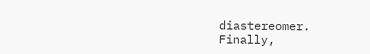diastereomer. Finally,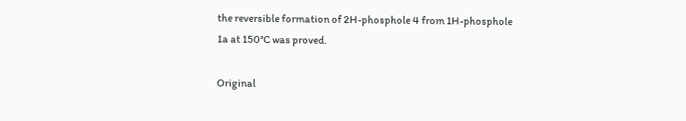the reversible formation of 2H-phosphole 4 from 1H-phosphole 1a at 150°C was proved.

Original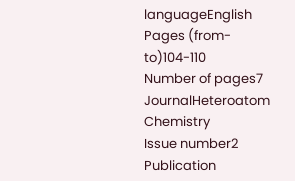languageEnglish
Pages (from-to)104-110
Number of pages7
JournalHeteroatom Chemistry
Issue number2
Publication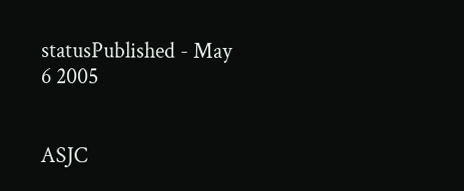statusPublished - May 6 2005


ASJC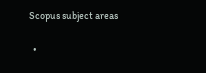Scopus subject areas

  •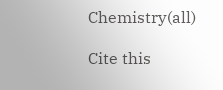Chemistry(all)

Cite this